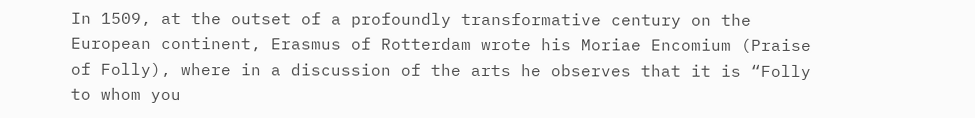In 1509, at the outset of a profoundly transformative century on the European continent, Erasmus of Rotterdam wrote his Moriae Encomium (Praise of Folly), where in a discussion of the arts he observes that it is “Folly to whom you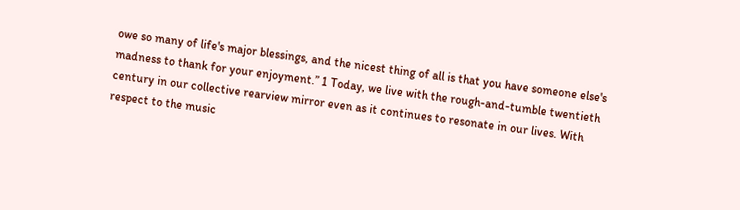owe so many of life's major blessings, and the nicest thing of all is that you have someone else's madness to thank for your enjoyment.” 1 Today, we live with the rough-and-tumble twentieth century in our collective rearview mirror even as it continues to resonate in our lives. With respect to the music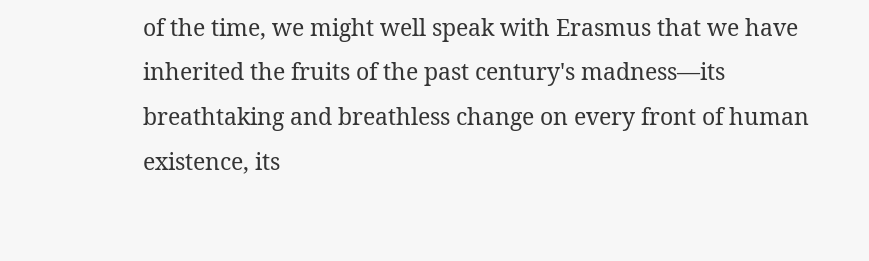of the time, we might well speak with Erasmus that we have inherited the fruits of the past century's madness—its breathtaking and breathless change on every front of human existence, its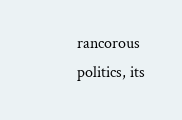rancorous politics, its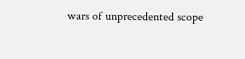wars of unprecedented scope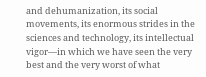and dehumanization, its social movements, its enormous strides in the sciences and technology, its intellectual vigor—in which we have seen the very best and the very worst of what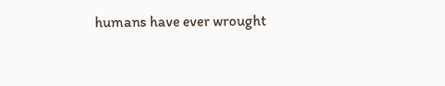humans have ever wrought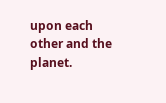upon each other and the planet.